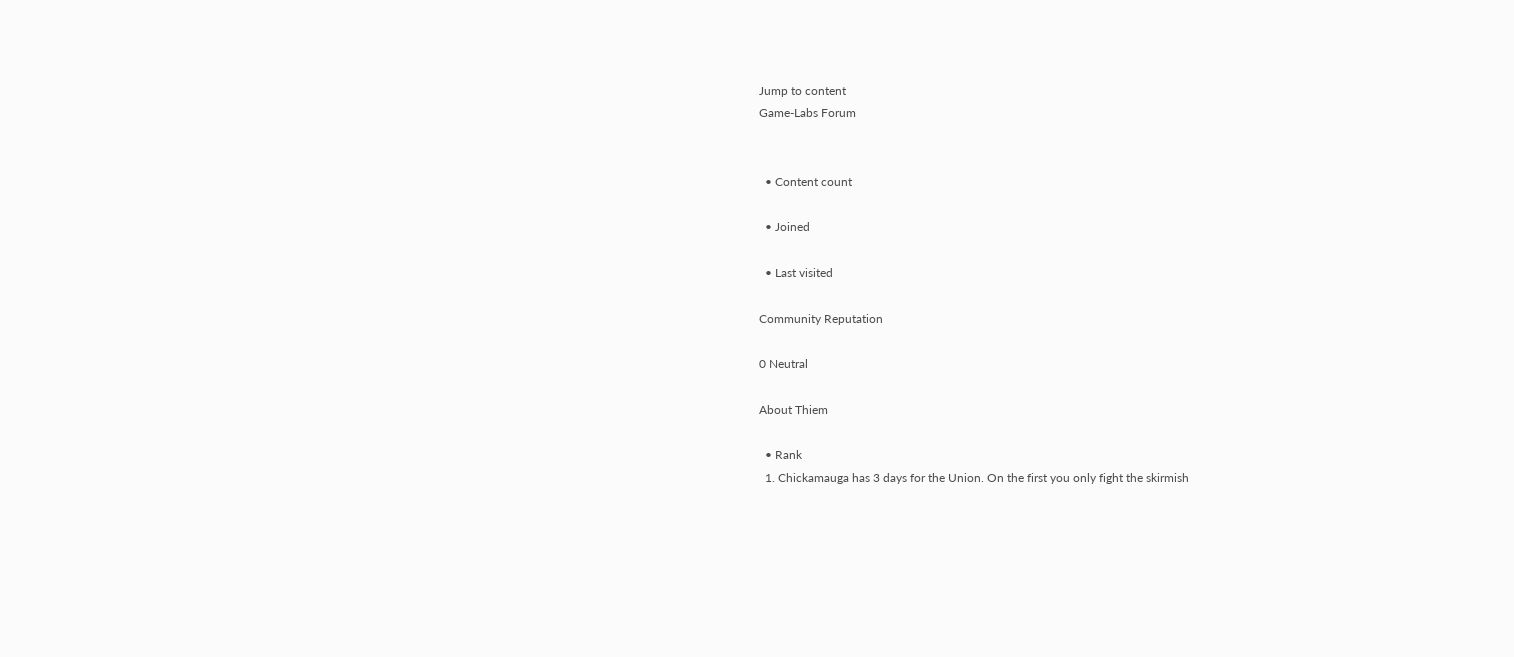Jump to content
Game-Labs Forum


  • Content count

  • Joined

  • Last visited

Community Reputation

0 Neutral

About Thiem

  • Rank
  1. Chickamauga has 3 days for the Union. On the first you only fight the skirmish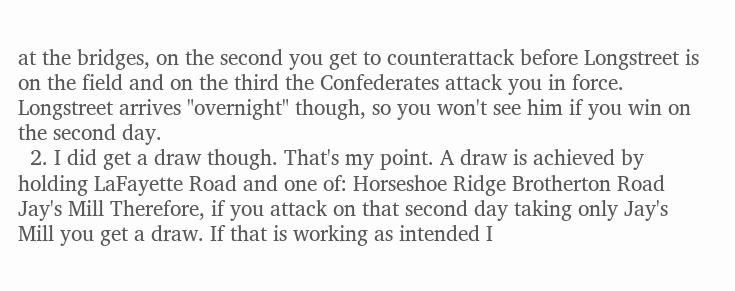at the bridges, on the second you get to counterattack before Longstreet is on the field and on the third the Confederates attack you in force. Longstreet arrives "overnight" though, so you won't see him if you win on the second day.
  2. I did get a draw though. That's my point. A draw is achieved by holding LaFayette Road and one of: Horseshoe Ridge Brotherton Road Jay's Mill Therefore, if you attack on that second day taking only Jay's Mill you get a draw. If that is working as intended I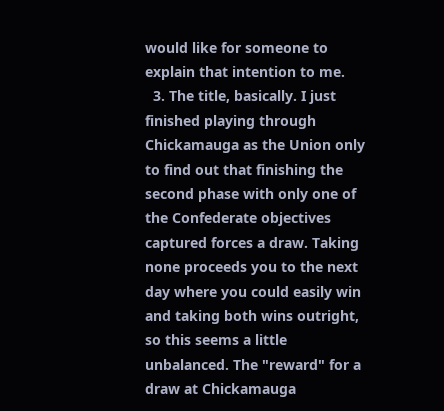would like for someone to explain that intention to me.
  3. The title, basically. I just finished playing through Chickamauga as the Union only to find out that finishing the second phase with only one of the Confederate objectives captured forces a draw. Taking none proceeds you to the next day where you could easily win and taking both wins outright, so this seems a little unbalanced. The "reward" for a draw at Chickamauga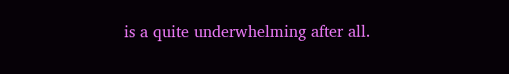is a quite underwhelming after all.